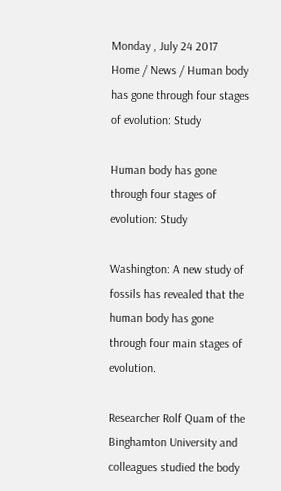Monday , July 24 2017
Home / News / Human body has gone through four stages of evolution: Study

Human body has gone through four stages of evolution: Study

Washington: A new study of fossils has revealed that the human body has gone through four main stages of evolution.

Researcher Rolf Quam of the Binghamton University and colleagues studied the body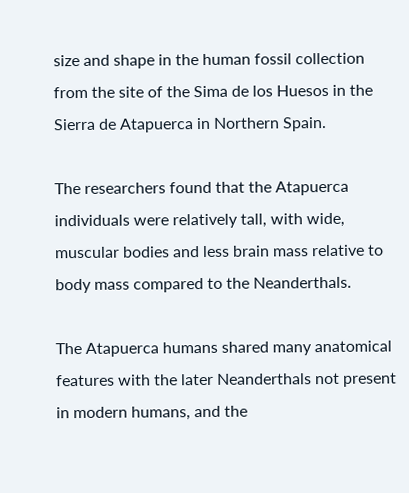size and shape in the human fossil collection from the site of the Sima de los Huesos in the Sierra de Atapuerca in Northern Spain.

The researchers found that the Atapuerca individuals were relatively tall, with wide, muscular bodies and less brain mass relative to body mass compared to the Neanderthals.

The Atapuerca humans shared many anatomical features with the later Neanderthals not present in modern humans, and the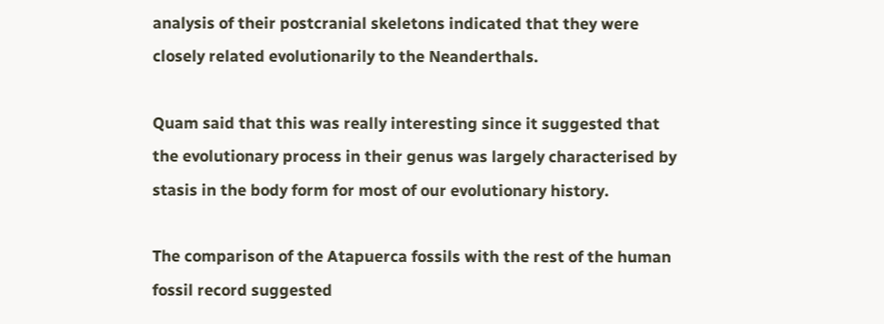analysis of their postcranial skeletons indicated that they were closely related evolutionarily to the Neanderthals.

Quam said that this was really interesting since it suggested that the evolutionary process in their genus was largely characterised by stasis in the body form for most of our evolutionary history.

The comparison of the Atapuerca fossils with the rest of the human fossil record suggested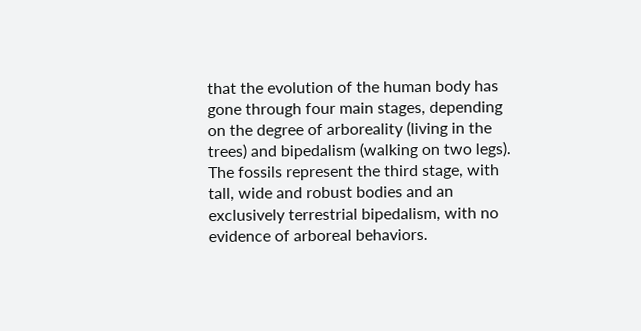that the evolution of the human body has gone through four main stages, depending on the degree of arboreality (living in the trees) and bipedalism (walking on two legs). The fossils represent the third stage, with tall, wide and robust bodies and an exclusively terrestrial bipedalism, with no evidence of arboreal behaviors.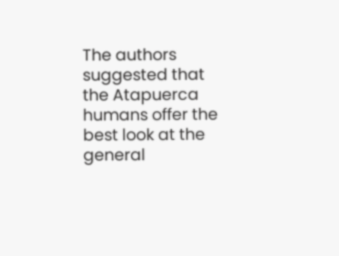The authors suggested that the Atapuerca humans offer the best look at the general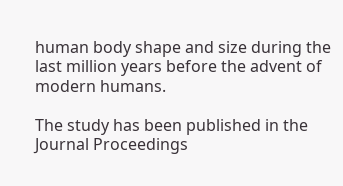human body shape and size during the last million years before the advent of modern humans.

The study has been published in the Journal Proceedings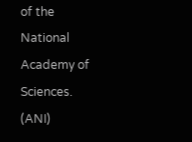of the National Academy of Sciences. (ANI)